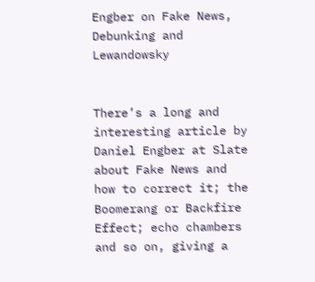Engber on Fake News, Debunking and Lewandowsky


There’s a long and interesting article by Daniel Engber at Slate about Fake News and how to correct it; the Boomerang or Backfire Effect; echo chambers and so on, giving a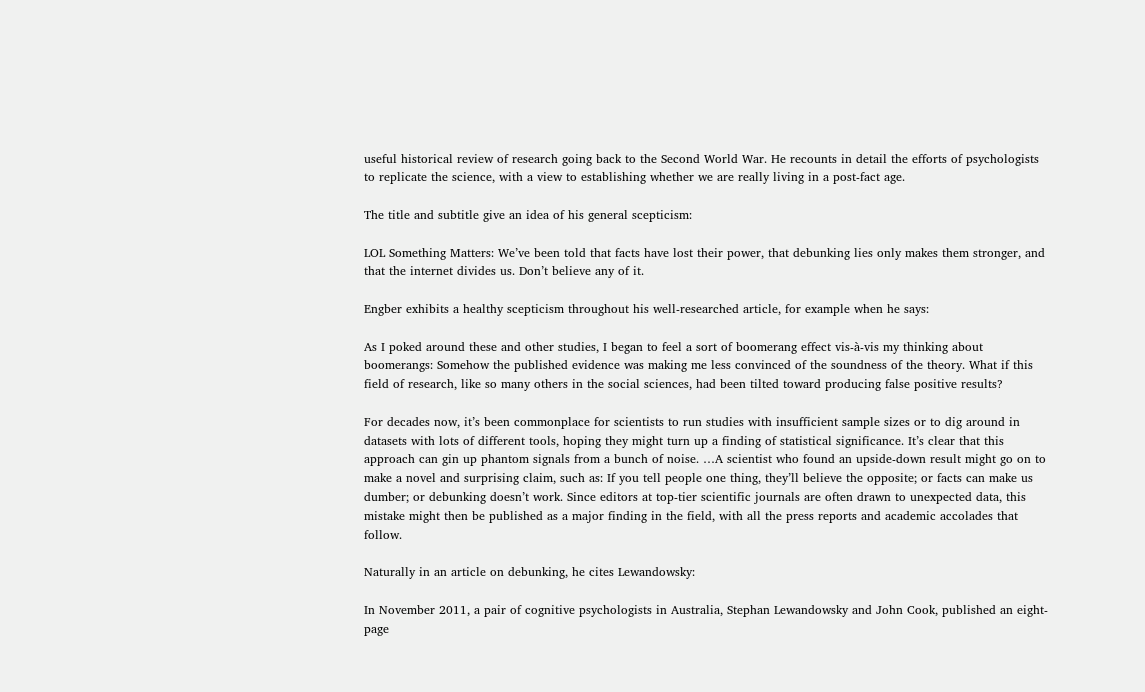useful historical review of research going back to the Second World War. He recounts in detail the efforts of psychologists to replicate the science, with a view to establishing whether we are really living in a post-fact age.

The title and subtitle give an idea of his general scepticism:

LOL Something Matters: We’ve been told that facts have lost their power, that debunking lies only makes them stronger, and that the internet divides us. Don’t believe any of it.

Engber exhibits a healthy scepticism throughout his well-researched article, for example when he says:

As I poked around these and other studies, I began to feel a sort of boomerang effect vis-à-vis my thinking about boomerangs: Somehow the published evidence was making me less convinced of the soundness of the theory. What if this field of research, like so many others in the social sciences, had been tilted toward producing false positive results?

For decades now, it’s been commonplace for scientists to run studies with insufficient sample sizes or to dig around in datasets with lots of different tools, hoping they might turn up a finding of statistical significance. It’s clear that this approach can gin up phantom signals from a bunch of noise. …A scientist who found an upside-down result might go on to make a novel and surprising claim, such as: If you tell people one thing, they’ll believe the opposite; or facts can make us dumber; or debunking doesn’t work. Since editors at top-tier scientific journals are often drawn to unexpected data, this mistake might then be published as a major finding in the field, with all the press reports and academic accolades that follow.

Naturally in an article on debunking, he cites Lewandowsky:

In November 2011, a pair of cognitive psychologists in Australia, Stephan Lewandowsky and John Cook, published an eight-page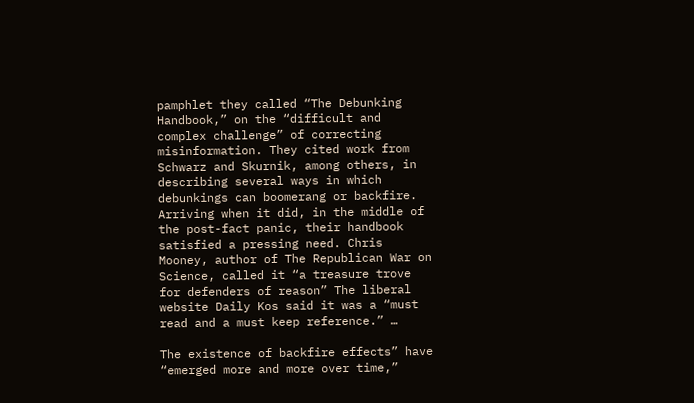pamphlet they called “The Debunking Handbook,” on the “difficult and complex challenge” of correcting misinformation. They cited work from Schwarz and Skurnik, among others, in describing several ways in which debunkings can boomerang or backfire. Arriving when it did, in the middle of the post-fact panic, their handbook satisfied a pressing need. Chris Mooney, author of The Republican War on Science, called it “a treasure trove for defenders of reason” The liberal website Daily Kos said it was a “must read and a must keep reference.” …

The existence of backfire effects” have “emerged more and more over time,”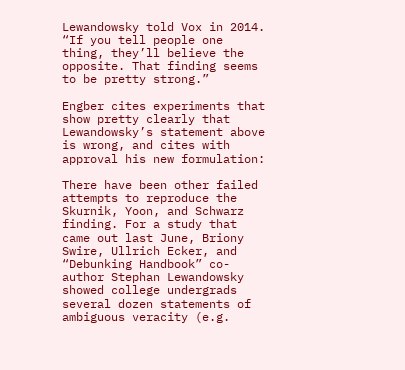Lewandowsky told Vox in 2014. “If you tell people one thing, they’ll believe the opposite. That finding seems to be pretty strong.”

Engber cites experiments that show pretty clearly that Lewandowsky’s statement above is wrong, and cites with approval his new formulation:

There have been other failed attempts to reproduce the Skurnik, Yoon, and Schwarz finding. For a study that came out last June, Briony Swire, Ullrich Ecker, and “Debunking Handbook” co-author Stephan Lewandowsky showed college undergrads several dozen statements of ambiguous veracity (e.g.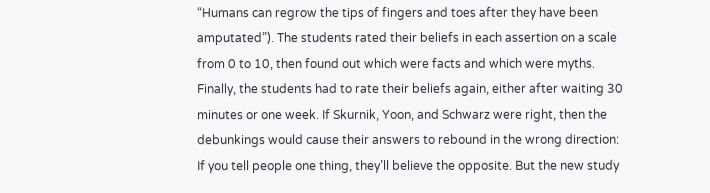“Humans can regrow the tips of fingers and toes after they have been amputated”). The students rated their beliefs in each assertion on a scale from 0 to 10, then found out which were facts and which were myths. Finally, the students had to rate their beliefs again, either after waiting 30 minutes or one week. If Skurnik, Yoon, and Schwarz were right, then the debunkings would cause their answers to rebound in the wrong direction: If you tell people one thing, they’ll believe the opposite. But the new study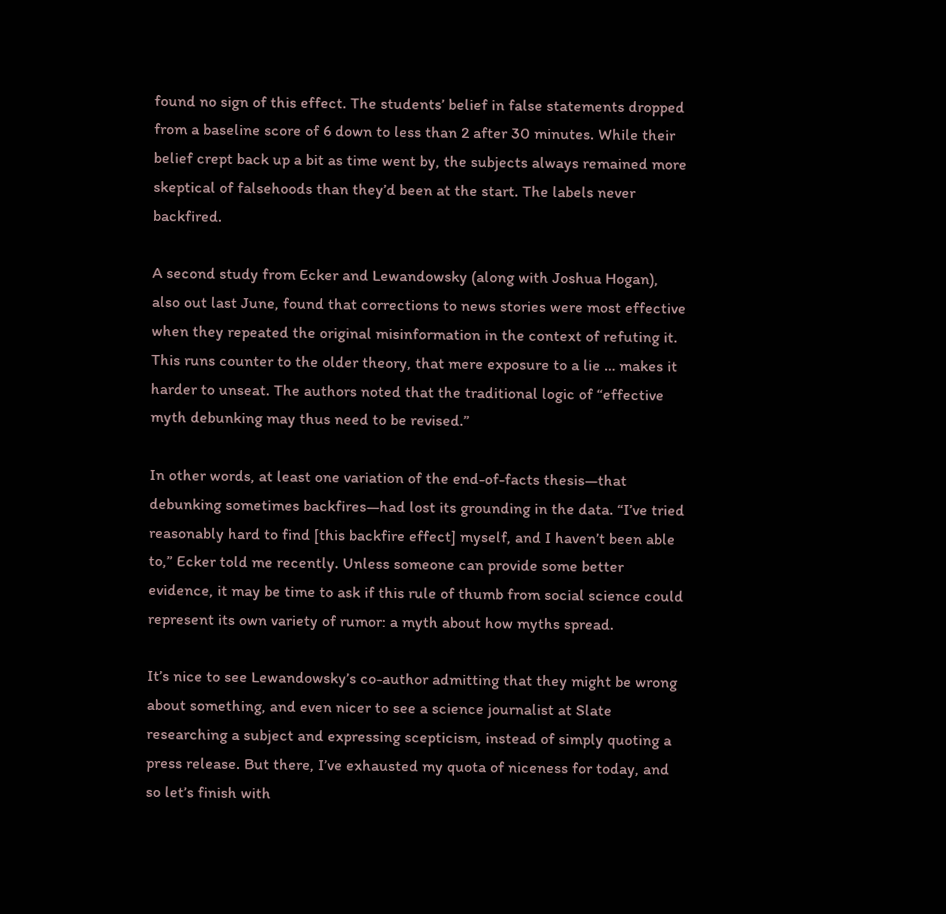found no sign of this effect. The students’ belief in false statements dropped from a baseline score of 6 down to less than 2 after 30 minutes. While their belief crept back up a bit as time went by, the subjects always remained more skeptical of falsehoods than they’d been at the start. The labels never backfired.

A second study from Ecker and Lewandowsky (along with Joshua Hogan), also out last June, found that corrections to news stories were most effective when they repeated the original misinformation in the context of refuting it. This runs counter to the older theory, that mere exposure to a lie … makes it harder to unseat. The authors noted that the traditional logic of “effective myth debunking may thus need to be revised.”

In other words, at least one variation of the end-of-facts thesis—that debunking sometimes backfires—had lost its grounding in the data. “I’ve tried reasonably hard to find [this backfire effect] myself, and I haven’t been able to,” Ecker told me recently. Unless someone can provide some better evidence, it may be time to ask if this rule of thumb from social science could represent its own variety of rumor: a myth about how myths spread.

It’s nice to see Lewandowsky’s co-author admitting that they might be wrong about something, and even nicer to see a science journalist at Slate researching a subject and expressing scepticism, instead of simply quoting a press release. But there, I’ve exhausted my quota of niceness for today, and so let’s finish with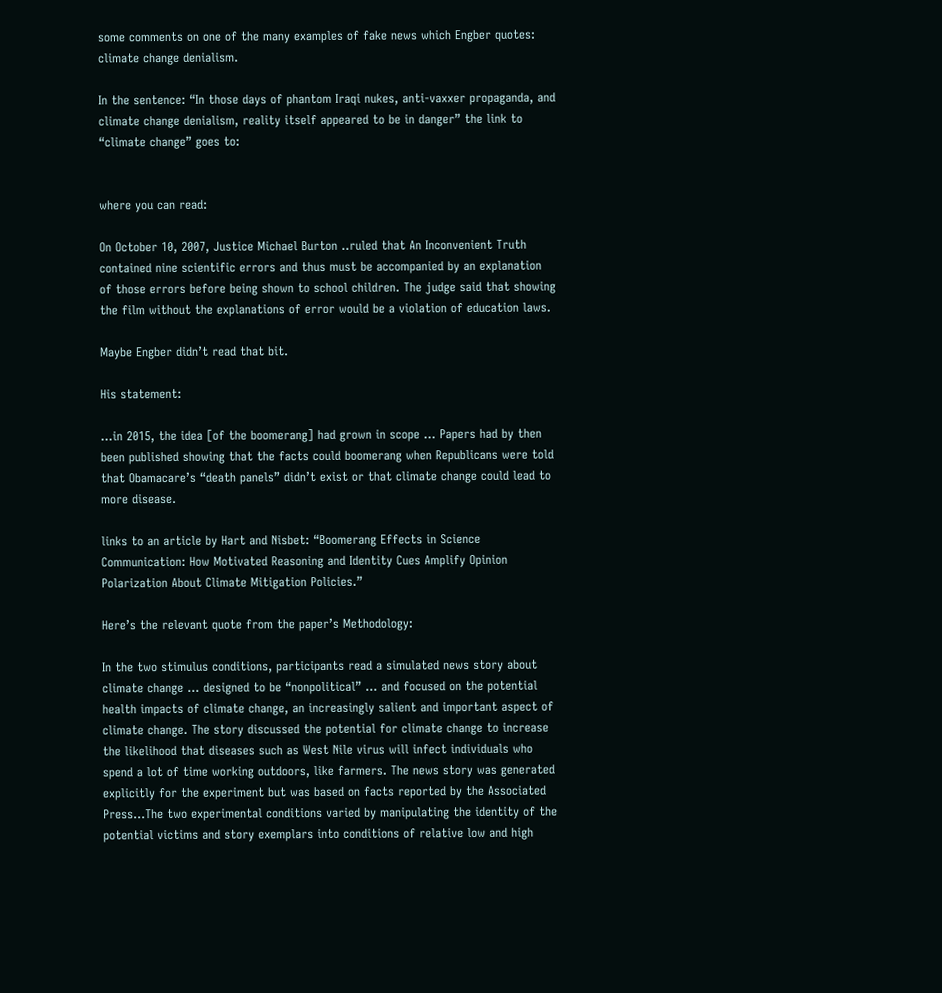some comments on one of the many examples of fake news which Engber quotes: climate change denialism.

In the sentence: “In those days of phantom Iraqi nukes, anti-vaxxer propaganda, and climate change denialism, reality itself appeared to be in danger” the link to “climate change” goes to:


where you can read:

On October 10, 2007, Justice Michael Burton ..ruled that An Inconvenient Truth contained nine scientific errors and thus must be accompanied by an explanation of those errors before being shown to school children. The judge said that showing the film without the explanations of error would be a violation of education laws.

Maybe Engber didn’t read that bit.

His statement:

…in 2015, the idea [of the boomerang] had grown in scope … Papers had by then been published showing that the facts could boomerang when Republicans were told that Obamacare’s “death panels” didn’t exist or that climate change could lead to more disease.

links to an article by Hart and Nisbet: “Boomerang Effects in Science Communication: How Motivated Reasoning and Identity Cues Amplify Opinion Polarization About Climate Mitigation Policies.”

Here’s the relevant quote from the paper’s Methodology:

In the two stimulus conditions, participants read a simulated news story about climate change … designed to be “nonpolitical” … and focused on the potential health impacts of climate change, an increasingly salient and important aspect of climate change. The story discussed the potential for climate change to increase the likelihood that diseases such as West Nile virus will infect individuals who spend a lot of time working outdoors, like farmers. The news story was generated explicitly for the experiment but was based on facts reported by the Associated Press…The two experimental conditions varied by manipulating the identity of the potential victims and story exemplars into conditions of relative low and high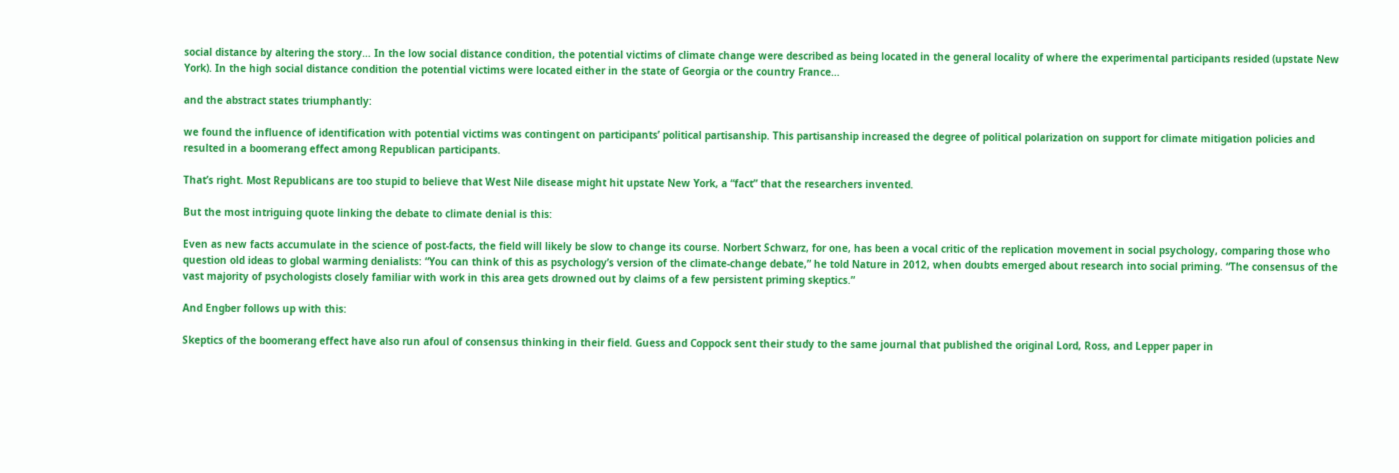social distance by altering the story… In the low social distance condition, the potential victims of climate change were described as being located in the general locality of where the experimental participants resided (upstate New York). In the high social distance condition the potential victims were located either in the state of Georgia or the country France…

and the abstract states triumphantly:

we found the influence of identification with potential victims was contingent on participants’ political partisanship. This partisanship increased the degree of political polarization on support for climate mitigation policies and resulted in a boomerang effect among Republican participants.

That’s right. Most Republicans are too stupid to believe that West Nile disease might hit upstate New York, a “fact” that the researchers invented.

But the most intriguing quote linking the debate to climate denial is this:

Even as new facts accumulate in the science of post-facts, the field will likely be slow to change its course. Norbert Schwarz, for one, has been a vocal critic of the replication movement in social psychology, comparing those who question old ideas to global warming denialists: “You can think of this as psychology’s version of the climate-change debate,” he told Nature in 2012, when doubts emerged about research into social priming. “The consensus of the vast majority of psychologists closely familiar with work in this area gets drowned out by claims of a few persistent priming skeptics.”

And Engber follows up with this:

Skeptics of the boomerang effect have also run afoul of consensus thinking in their field. Guess and Coppock sent their study to the same journal that published the original Lord, Ross, and Lepper paper in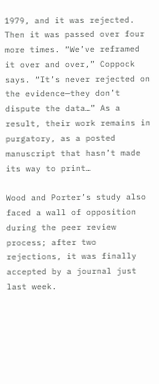1979, and it was rejected. Then it was passed over four more times. “We’ve reframed it over and over,” Coppock says. “It’s never rejected on the evidence—they don’t dispute the data…” As a result, their work remains in purgatory, as a posted manuscript that hasn’t made its way to print…

Wood and Porter’s study also faced a wall of opposition during the peer review process; after two rejections, it was finally accepted by a journal just last week.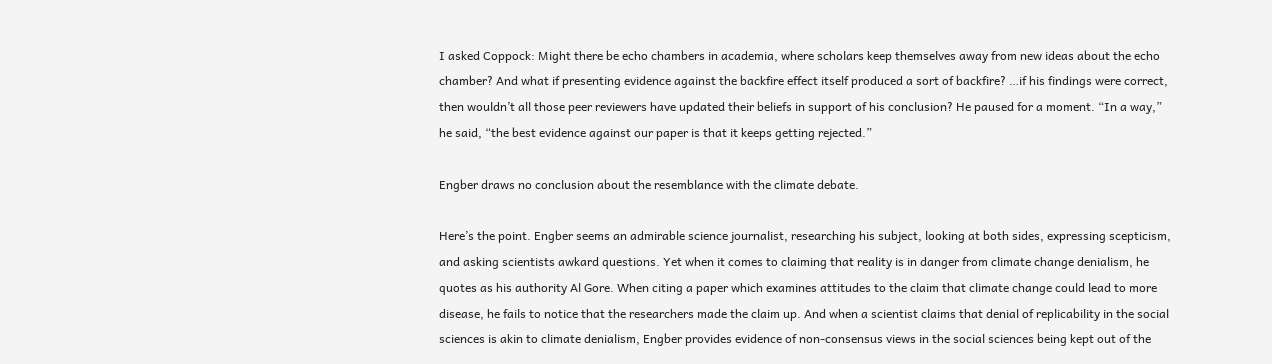I asked Coppock: Might there be echo chambers in academia, where scholars keep themselves away from new ideas about the echo chamber? And what if presenting evidence against the backfire effect itself produced a sort of backfire? …if his findings were correct, then wouldn’t all those peer reviewers have updated their beliefs in support of his conclusion? He paused for a moment. “In a way,” he said, “the best evidence against our paper is that it keeps getting rejected.”

Engber draws no conclusion about the resemblance with the climate debate.

Here’s the point. Engber seems an admirable science journalist, researching his subject, looking at both sides, expressing scepticism, and asking scientists awkard questions. Yet when it comes to claiming that reality is in danger from climate change denialism, he quotes as his authority Al Gore. When citing a paper which examines attitudes to the claim that climate change could lead to more disease, he fails to notice that the researchers made the claim up. And when a scientist claims that denial of replicability in the social sciences is akin to climate denialism, Engber provides evidence of non-consensus views in the social sciences being kept out of the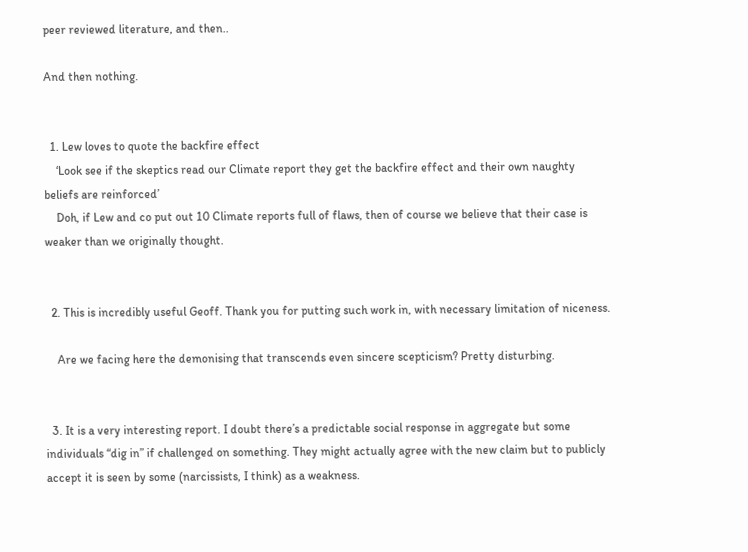peer reviewed literature, and then..

And then nothing.


  1. Lew loves to quote the backfire effect
    ‘Look see if the skeptics read our Climate report they get the backfire effect and their own naughty beliefs are reinforced’
    Doh, if Lew and co put out 10 Climate reports full of flaws, then of course we believe that their case is weaker than we originally thought.


  2. This is incredibly useful Geoff. Thank you for putting such work in, with necessary limitation of niceness.

    Are we facing here the demonising that transcends even sincere scepticism? Pretty disturbing.


  3. It is a very interesting report. I doubt there’s a predictable social response in aggregate but some individuals “dig in” if challenged on something. They might actually agree with the new claim but to publicly accept it is seen by some (narcissists, I think) as a weakness.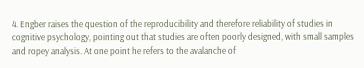4. Engber raises the question of the reproducibility and therefore reliability of studies in cognitive psychology, pointing out that studies are often poorly designed, with small samples and ropey analysis. At one point he refers to the avalanche of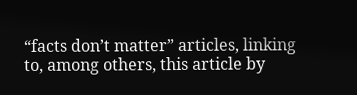“facts don’t matter” articles, linking to, among others, this article by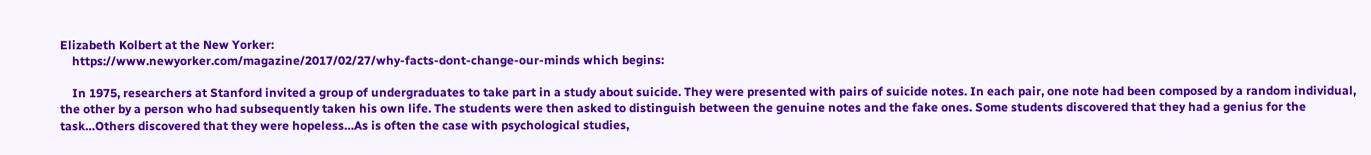Elizabeth Kolbert at the New Yorker:
    https://www.newyorker.com/magazine/2017/02/27/why-facts-dont-change-our-minds which begins:

    In 1975, researchers at Stanford invited a group of undergraduates to take part in a study about suicide. They were presented with pairs of suicide notes. In each pair, one note had been composed by a random individual, the other by a person who had subsequently taken his own life. The students were then asked to distinguish between the genuine notes and the fake ones. Some students discovered that they had a genius for the task…Others discovered that they were hopeless…As is often the case with psychological studies,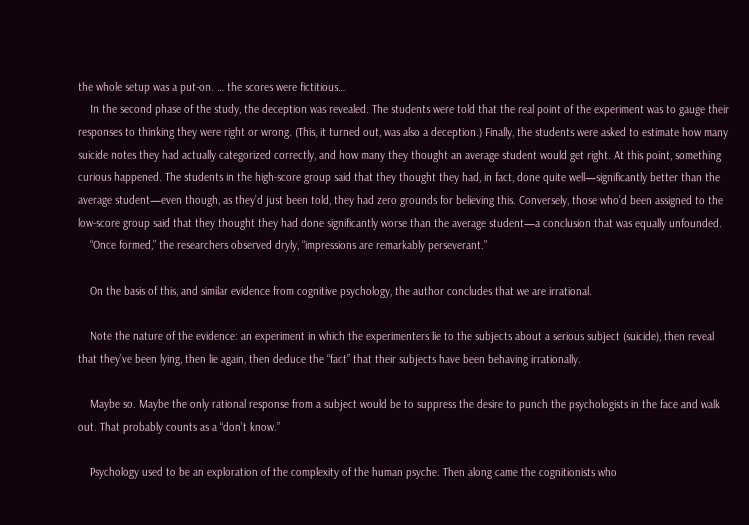the whole setup was a put-on. … the scores were fictitious…
    In the second phase of the study, the deception was revealed. The students were told that the real point of the experiment was to gauge their responses to thinking they were right or wrong. (This, it turned out, was also a deception.) Finally, the students were asked to estimate how many suicide notes they had actually categorized correctly, and how many they thought an average student would get right. At this point, something curious happened. The students in the high-score group said that they thought they had, in fact, done quite well—significantly better than the average student—even though, as they’d just been told, they had zero grounds for believing this. Conversely, those who’d been assigned to the low-score group said that they thought they had done significantly worse than the average student—a conclusion that was equally unfounded.
    “Once formed,” the researchers observed dryly, “impressions are remarkably perseverant.”

    On the basis of this, and similar evidence from cognitive psychology, the author concludes that we are irrational.

    Note the nature of the evidence: an experiment in which the experimenters lie to the subjects about a serious subject (suicide), then reveal that they’ve been lying, then lie again, then deduce the “fact” that their subjects have been behaving irrationally.

    Maybe so. Maybe the only rational response from a subject would be to suppress the desire to punch the psychologists in the face and walk out. That probably counts as a “don’t know.”

    Psychology used to be an exploration of the complexity of the human psyche. Then along came the cognitionists who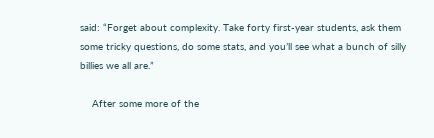said: “Forget about complexity. Take forty first-year students, ask them some tricky questions, do some stats, and you’ll see what a bunch of silly billies we all are.”

    After some more of the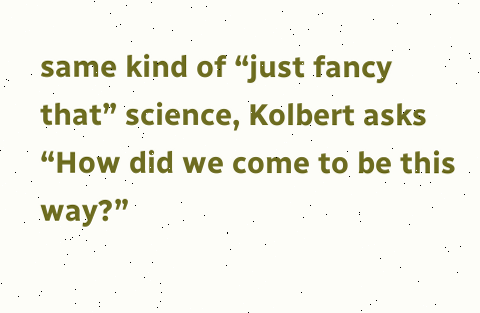same kind of “just fancy that” science, Kolbert asks “How did we come to be this way?”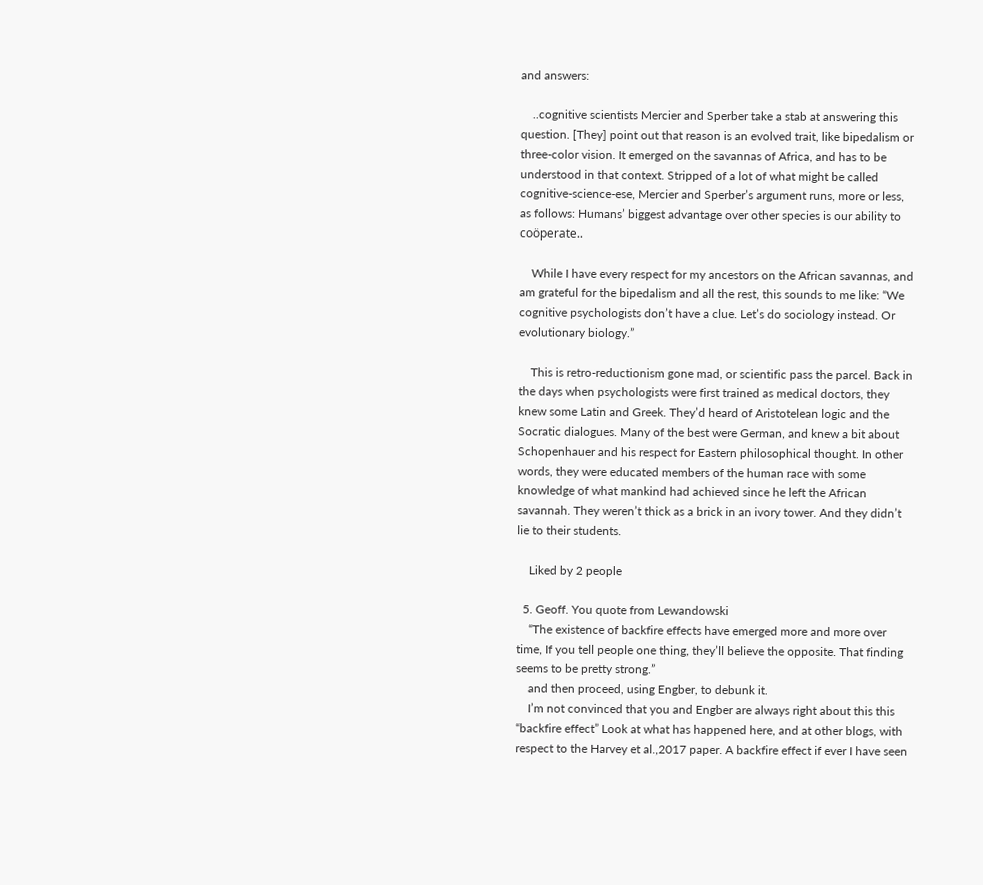and answers:

    ..cognitive scientists Mercier and Sperber take a stab at answering this question. [They] point out that reason is an evolved trait, like bipedalism or three-color vision. It emerged on the savannas of Africa, and has to be understood in that context. Stripped of a lot of what might be called cognitive-science-ese, Mercier and Sperber’s argument runs, more or less, as follows: Humans’ biggest advantage over other species is our ability to coöperate..

    While I have every respect for my ancestors on the African savannas, and am grateful for the bipedalism and all the rest, this sounds to me like: “We cognitive psychologists don’t have a clue. Let’s do sociology instead. Or evolutionary biology.”

    This is retro-reductionism gone mad, or scientific pass the parcel. Back in the days when psychologists were first trained as medical doctors, they knew some Latin and Greek. They’d heard of Aristotelean logic and the Socratic dialogues. Many of the best were German, and knew a bit about Schopenhauer and his respect for Eastern philosophical thought. In other words, they were educated members of the human race with some knowledge of what mankind had achieved since he left the African savannah. They weren’t thick as a brick in an ivory tower. And they didn’t lie to their students.

    Liked by 2 people

  5. Geoff. You quote from Lewandowski
    “The existence of backfire effects have emerged more and more over time, If you tell people one thing, they’ll believe the opposite. That finding seems to be pretty strong.”
    and then proceed, using Engber, to debunk it.
    I’m not convinced that you and Engber are always right about this this “backfire effect” Look at what has happened here, and at other blogs, with respect to the Harvey et al.,2017 paper. A backfire effect if ever I have seen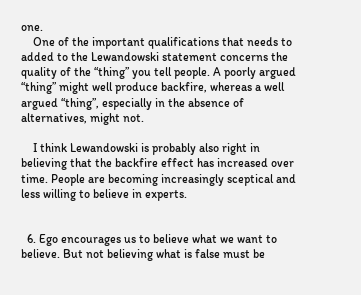one.
    One of the important qualifications that needs to added to the Lewandowski statement concerns the quality of the “thing” you tell people. A poorly argued “thing” might well produce backfire, whereas a well argued “thing”, especially in the absence of alternatives, might not.

    I think Lewandowski is probably also right in believing that the backfire effect has increased over time. People are becoming increasingly sceptical and less willing to believe in experts.


  6. Ego encourages us to believe what we want to believe. But not believing what is false must be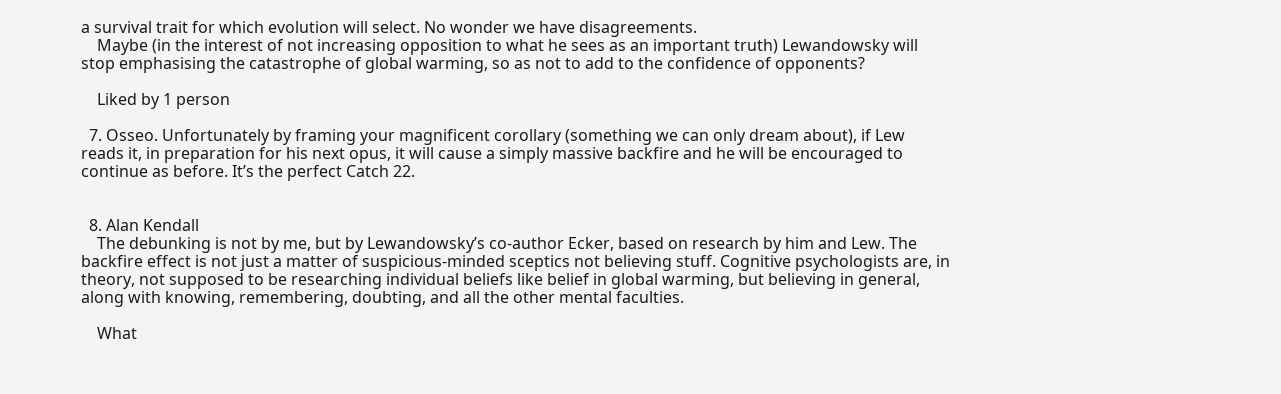a survival trait for which evolution will select. No wonder we have disagreements.
    Maybe (in the interest of not increasing opposition to what he sees as an important truth) Lewandowsky will stop emphasising the catastrophe of global warming, so as not to add to the confidence of opponents?

    Liked by 1 person

  7. Osseo. Unfortunately by framing your magnificent corollary (something we can only dream about), if Lew reads it, in preparation for his next opus, it will cause a simply massive backfire and he will be encouraged to continue as before. It’s the perfect Catch 22.


  8. Alan Kendall
    The debunking is not by me, but by Lewandowsky’s co-author Ecker, based on research by him and Lew. The backfire effect is not just a matter of suspicious-minded sceptics not believing stuff. Cognitive psychologists are, in theory, not supposed to be researching individual beliefs like belief in global warming, but believing in general, along with knowing, remembering, doubting, and all the other mental faculties.

    What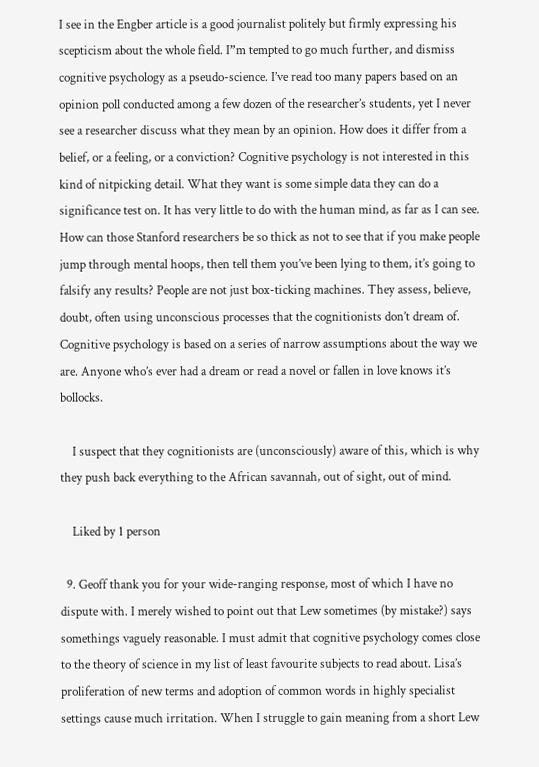I see in the Engber article is a good journalist politely but firmly expressing his scepticism about the whole field. I”m tempted to go much further, and dismiss cognitive psychology as a pseudo-science. I’ve read too many papers based on an opinion poll conducted among a few dozen of the researcher’s students, yet I never see a researcher discuss what they mean by an opinion. How does it differ from a belief, or a feeling, or a conviction? Cognitive psychology is not interested in this kind of nitpicking detail. What they want is some simple data they can do a significance test on. It has very little to do with the human mind, as far as I can see. How can those Stanford researchers be so thick as not to see that if you make people jump through mental hoops, then tell them you’ve been lying to them, it’s going to falsify any results? People are not just box-ticking machines. They assess, believe, doubt, often using unconscious processes that the cognitionists don’t dream of. Cognitive psychology is based on a series of narrow assumptions about the way we are. Anyone who’s ever had a dream or read a novel or fallen in love knows it’s bollocks.

    I suspect that they cognitionists are (unconsciously) aware of this, which is why they push back everything to the African savannah, out of sight, out of mind.

    Liked by 1 person

  9. Geoff thank you for your wide-ranging response, most of which I have no dispute with. I merely wished to point out that Lew sometimes (by mistake?) says somethings vaguely reasonable. I must admit that cognitive psychology comes close to the theory of science in my list of least favourite subjects to read about. Lisa’s proliferation of new terms and adoption of common words in highly specialist settings cause much irritation. When I struggle to gain meaning from a short Lew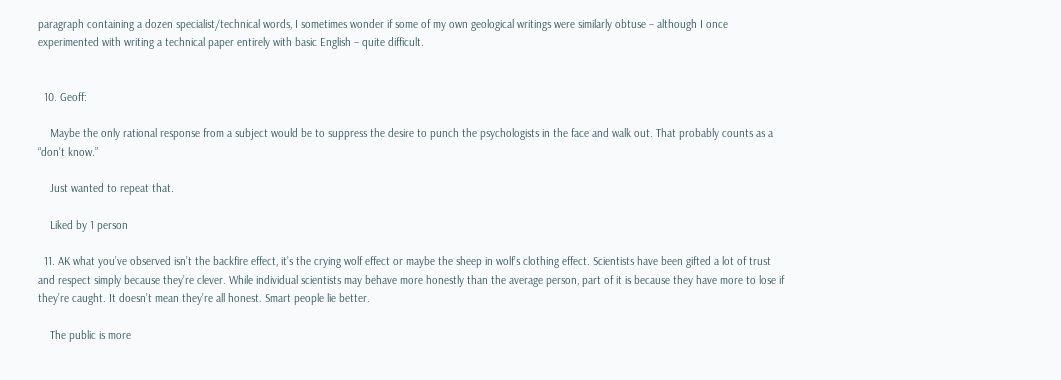paragraph containing a dozen specialist/technical words, I sometimes wonder if some of my own geological writings were similarly obtuse – although I once experimented with writing a technical paper entirely with basic English – quite difficult.


  10. Geoff:

    Maybe the only rational response from a subject would be to suppress the desire to punch the psychologists in the face and walk out. That probably counts as a “don’t know.”

    Just wanted to repeat that.

    Liked by 1 person

  11. AK what you’ve observed isn’t the backfire effect, it’s the crying wolf effect or maybe the sheep in wolf’s clothing effect. Scientists have been gifted a lot of trust and respect simply because they’re clever. While individual scientists may behave more honestly than the average person, part of it is because they have more to lose if they’re caught. It doesn’t mean they’re all honest. Smart people lie better.

    The public is more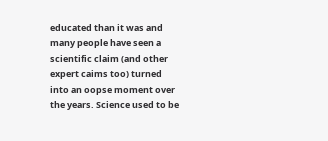educated than it was and many people have seen a scientific claim (and other expert caims too) turned into an oopse moment over the years. Science used to be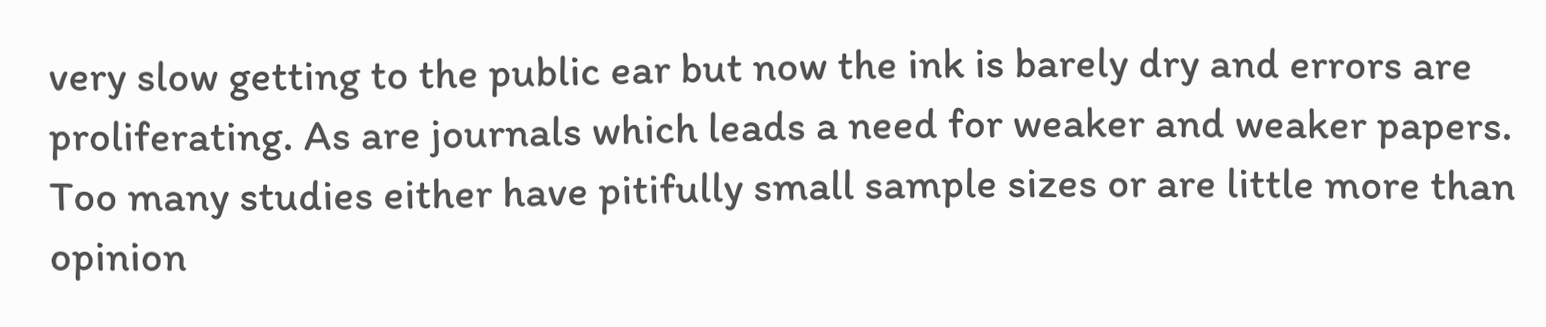very slow getting to the public ear but now the ink is barely dry and errors are proliferating. As are journals which leads a need for weaker and weaker papers. Too many studies either have pitifully small sample sizes or are little more than opinion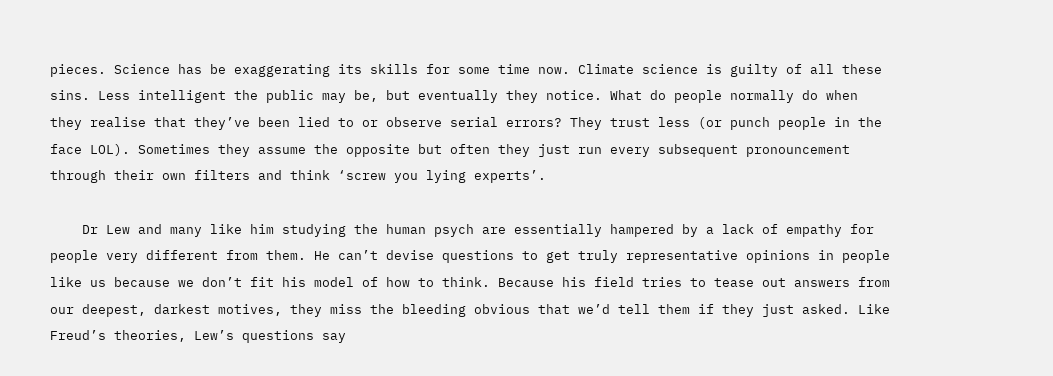pieces. Science has be exaggerating its skills for some time now. Climate science is guilty of all these sins. Less intelligent the public may be, but eventually they notice. What do people normally do when they realise that they’ve been lied to or observe serial errors? They trust less (or punch people in the face LOL). Sometimes they assume the opposite but often they just run every subsequent pronouncement through their own filters and think ‘screw you lying experts’.

    Dr Lew and many like him studying the human psych are essentially hampered by a lack of empathy for people very different from them. He can’t devise questions to get truly representative opinions in people like us because we don’t fit his model of how to think. Because his field tries to tease out answers from our deepest, darkest motives, they miss the bleeding obvious that we’d tell them if they just asked. Like Freud’s theories, Lew’s questions say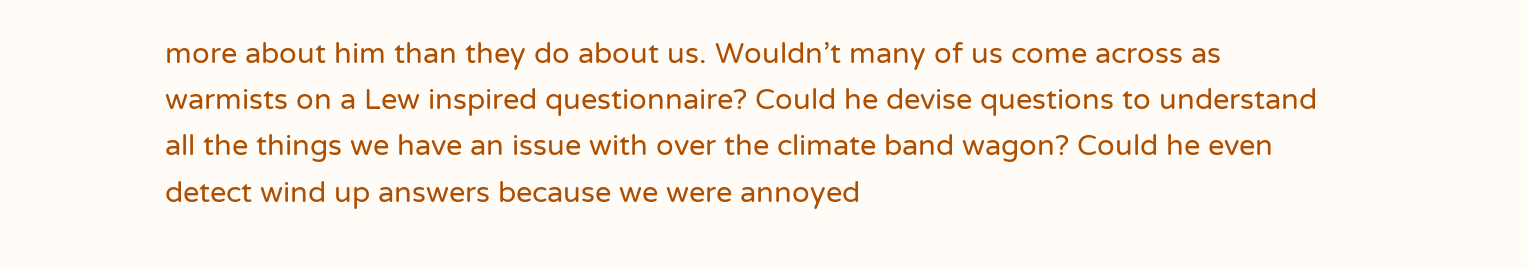more about him than they do about us. Wouldn’t many of us come across as warmists on a Lew inspired questionnaire? Could he devise questions to understand all the things we have an issue with over the climate band wagon? Could he even detect wind up answers because we were annoyed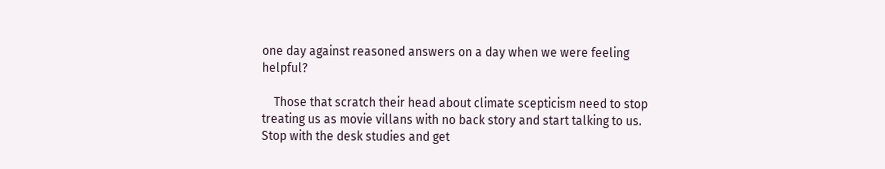one day against reasoned answers on a day when we were feeling helpful?

    Those that scratch their head about climate scepticism need to stop treating us as movie villans with no back story and start talking to us. Stop with the desk studies and get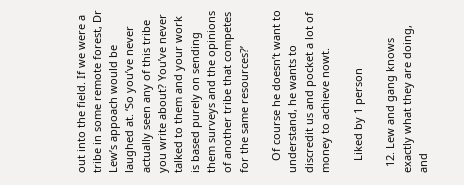out into the field. If we were a tribe in some remote forest, Dr Lew’s appoach would be laughed at. ‘So you’ve never actually seen any of this tribe you write about? You’ve never talked to them and your work is based purely on sending them surveys and the opinions of another tribe that competes for the same resources?’

    Of course he doesn’t want to understand, he wants to discredit us and pocket a lot of money to achieve nowt.

    Liked by 1 person

  12. Lew and gang knows exactly what they are doing, and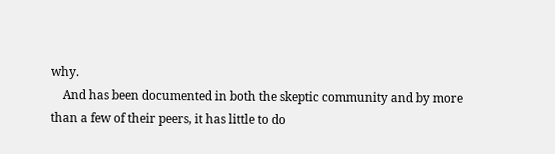why.
    And has been documented in both the skeptic community and by more than a few of their peers, it has little to do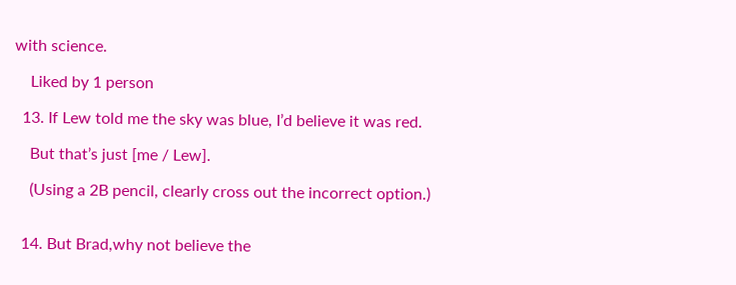with science.

    Liked by 1 person

  13. If Lew told me the sky was blue, I’d believe it was red.

    But that’s just [me / Lew].

    (Using a 2B pencil, clearly cross out the incorrect option.)


  14. But Brad,why not believe the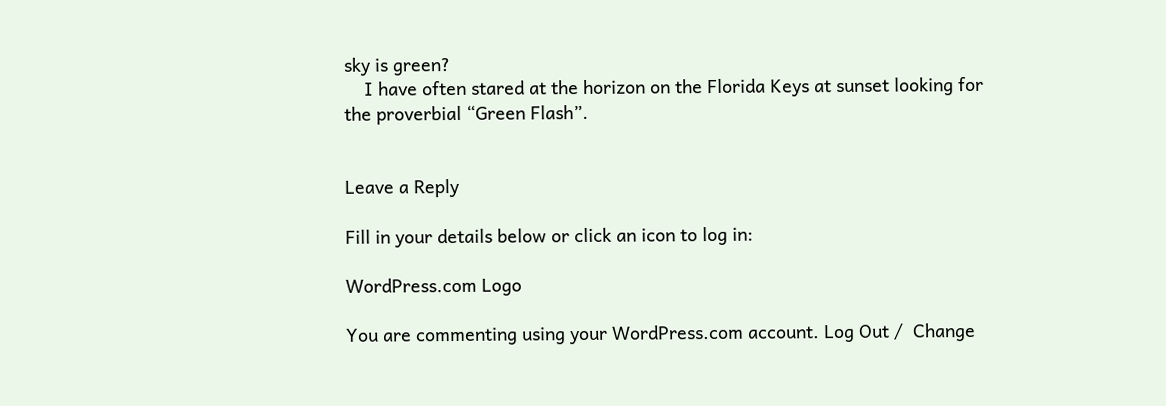sky is green?
    I have often stared at the horizon on the Florida Keys at sunset looking for the proverbial “Green Flash”.


Leave a Reply

Fill in your details below or click an icon to log in:

WordPress.com Logo

You are commenting using your WordPress.com account. Log Out /  Change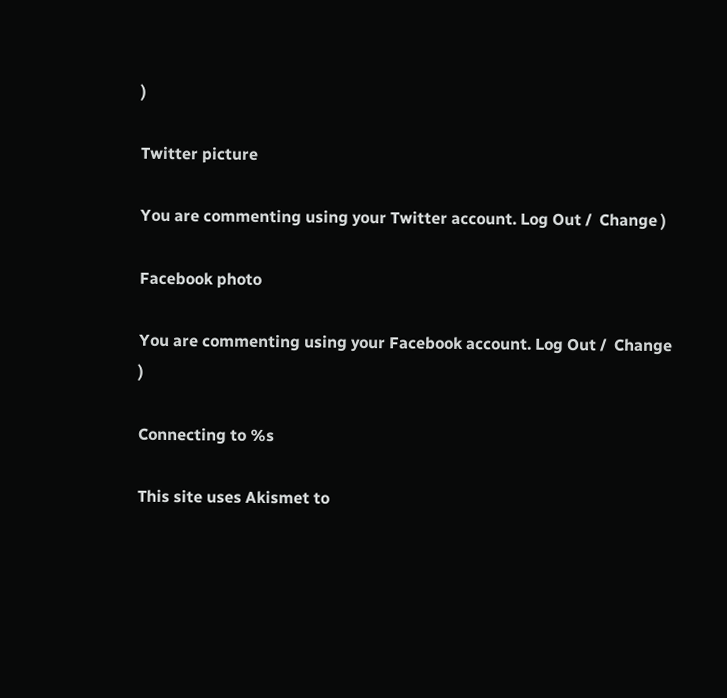)

Twitter picture

You are commenting using your Twitter account. Log Out /  Change )

Facebook photo

You are commenting using your Facebook account. Log Out /  Change )

Connecting to %s

This site uses Akismet to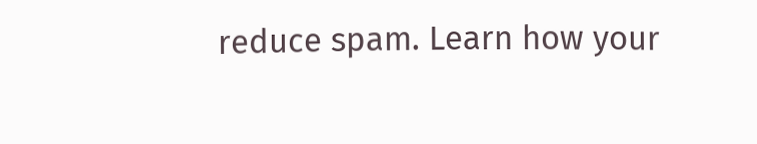reduce spam. Learn how your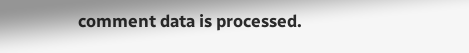comment data is processed.